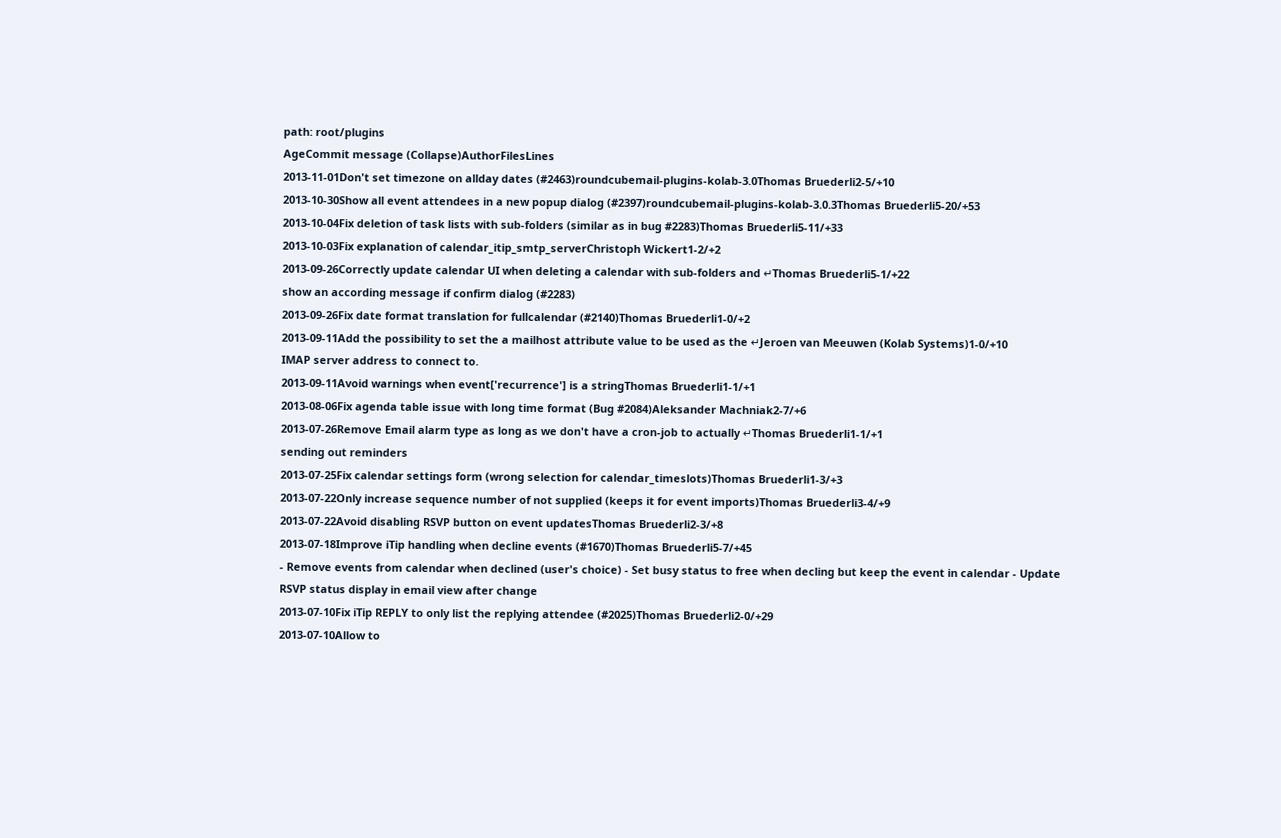path: root/plugins
AgeCommit message (Collapse)AuthorFilesLines
2013-11-01Don't set timezone on allday dates (#2463)roundcubemail-plugins-kolab-3.0Thomas Bruederli2-5/+10
2013-10-30Show all event attendees in a new popup dialog (#2397)roundcubemail-plugins-kolab-3.0.3Thomas Bruederli5-20/+53
2013-10-04Fix deletion of task lists with sub-folders (similar as in bug #2283)Thomas Bruederli5-11/+33
2013-10-03Fix explanation of calendar_itip_smtp_serverChristoph Wickert1-2/+2
2013-09-26Correctly update calendar UI when deleting a calendar with sub-folders and ↵Thomas Bruederli5-1/+22
show an according message if confirm dialog (#2283)
2013-09-26Fix date format translation for fullcalendar (#2140)Thomas Bruederli1-0/+2
2013-09-11Add the possibility to set the a mailhost attribute value to be used as the ↵Jeroen van Meeuwen (Kolab Systems)1-0/+10
IMAP server address to connect to.
2013-09-11Avoid warnings when event['recurrence'] is a stringThomas Bruederli1-1/+1
2013-08-06Fix agenda table issue with long time format (Bug #2084)Aleksander Machniak2-7/+6
2013-07-26Remove Email alarm type as long as we don't have a cron-job to actually ↵Thomas Bruederli1-1/+1
sending out reminders
2013-07-25Fix calendar settings form (wrong selection for calendar_timeslots)Thomas Bruederli1-3/+3
2013-07-22Only increase sequence number of not supplied (keeps it for event imports)Thomas Bruederli3-4/+9
2013-07-22Avoid disabling RSVP button on event updatesThomas Bruederli2-3/+8
2013-07-18Improve iTip handling when decline events (#1670)Thomas Bruederli5-7/+45
- Remove events from calendar when declined (user's choice) - Set busy status to free when decling but keep the event in calendar - Update RSVP status display in email view after change
2013-07-10Fix iTip REPLY to only list the replying attendee (#2025)Thomas Bruederli2-0/+29
2013-07-10Allow to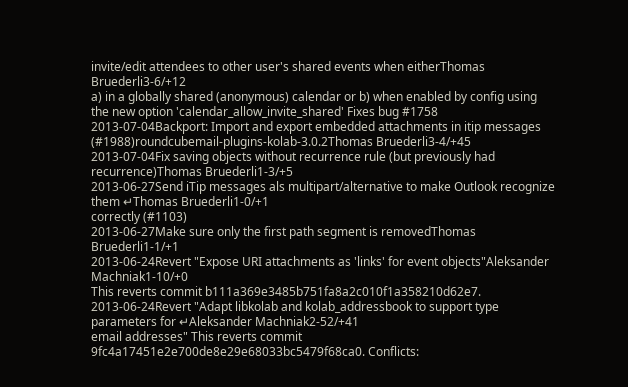invite/edit attendees to other user's shared events when eitherThomas Bruederli3-6/+12
a) in a globally shared (anonymous) calendar or b) when enabled by config using the new option 'calendar_allow_invite_shared' Fixes bug #1758
2013-07-04Backport: Import and export embedded attachments in itip messages (#1988)roundcubemail-plugins-kolab-3.0.2Thomas Bruederli3-4/+45
2013-07-04Fix saving objects without recurrence rule (but previously had recurrence)Thomas Bruederli1-3/+5
2013-06-27Send iTip messages als multipart/alternative to make Outlook recognize them ↵Thomas Bruederli1-0/+1
correctly (#1103)
2013-06-27Make sure only the first path segment is removedThomas Bruederli1-1/+1
2013-06-24Revert "Expose URI attachments as 'links' for event objects"Aleksander Machniak1-10/+0
This reverts commit b111a369e3485b751fa8a2c010f1a358210d62e7.
2013-06-24Revert "Adapt libkolab and kolab_addressbook to support type parameters for ↵Aleksander Machniak2-52/+41
email addresses" This reverts commit 9fc4a17451e2e700de8e29e68033bc5479f68ca0. Conflicts: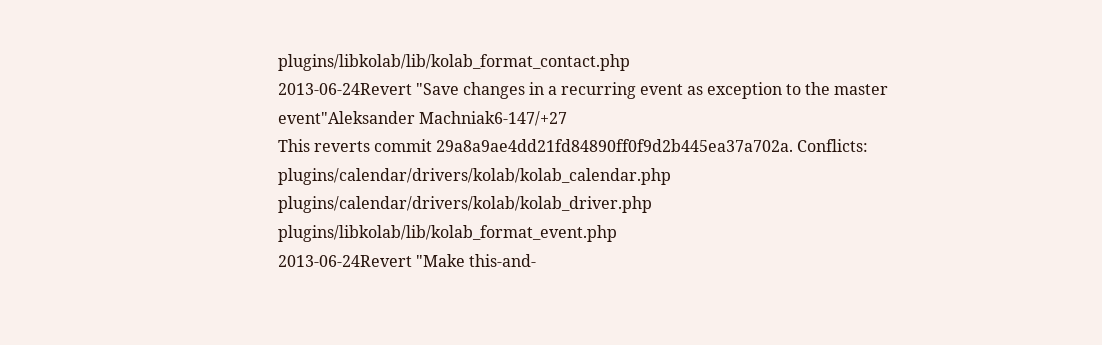plugins/libkolab/lib/kolab_format_contact.php
2013-06-24Revert "Save changes in a recurring event as exception to the master event"Aleksander Machniak6-147/+27
This reverts commit 29a8a9ae4dd21fd84890ff0f9d2b445ea37a702a. Conflicts: plugins/calendar/drivers/kolab/kolab_calendar.php plugins/calendar/drivers/kolab/kolab_driver.php plugins/libkolab/lib/kolab_format_event.php
2013-06-24Revert "Make this-and-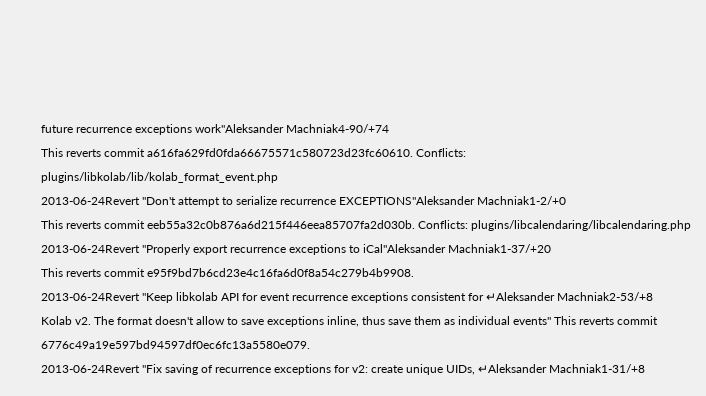future recurrence exceptions work"Aleksander Machniak4-90/+74
This reverts commit a616fa629fd0fda66675571c580723d23fc60610. Conflicts: plugins/libkolab/lib/kolab_format_event.php
2013-06-24Revert "Don't attempt to serialize recurrence EXCEPTIONS"Aleksander Machniak1-2/+0
This reverts commit eeb55a32c0b876a6d215f446eea85707fa2d030b. Conflicts: plugins/libcalendaring/libcalendaring.php
2013-06-24Revert "Properly export recurrence exceptions to iCal"Aleksander Machniak1-37/+20
This reverts commit e95f9bd7b6cd23e4c16fa6d0f8a54c279b4b9908.
2013-06-24Revert "Keep libkolab API for event recurrence exceptions consistent for ↵Aleksander Machniak2-53/+8
Kolab v2. The format doesn't allow to save exceptions inline, thus save them as individual events" This reverts commit 6776c49a19e597bd94597df0ec6fc13a5580e079.
2013-06-24Revert "Fix saving of recurrence exceptions for v2: create unique UIDs, ↵Aleksander Machniak1-31/+8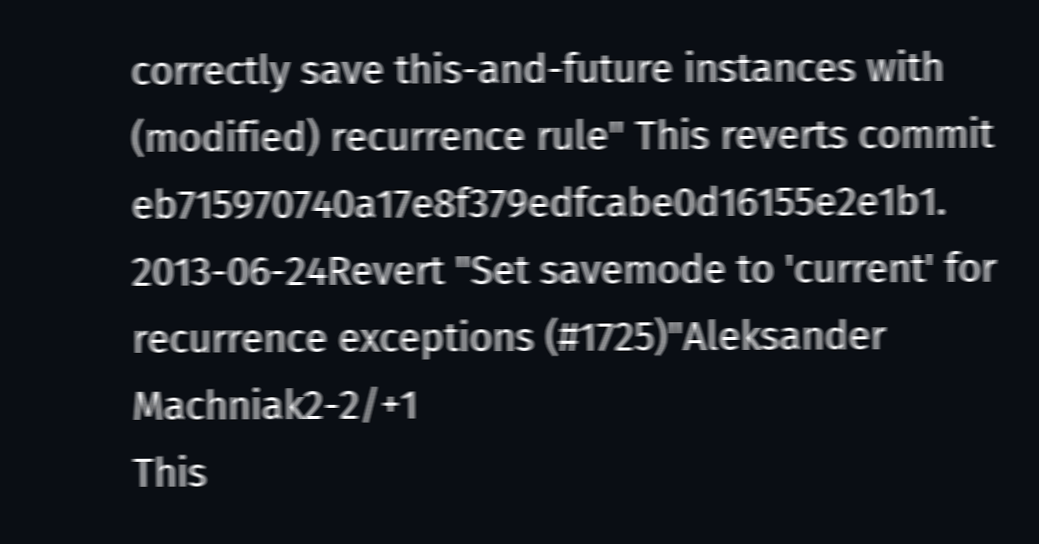correctly save this-and-future instances with (modified) recurrence rule" This reverts commit eb715970740a17e8f379edfcabe0d16155e2e1b1.
2013-06-24Revert "Set savemode to 'current' for recurrence exceptions (#1725)"Aleksander Machniak2-2/+1
This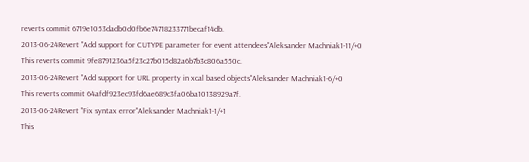reverts commit 6719e1053dadb0d0fb6e74718233771becaf14db.
2013-06-24Revert "Add support for CUTYPE parameter for event attendees"Aleksander Machniak1-11/+0
This reverts commit 9fe8791236a5f23c27b015d82a6b7b3c806a550c.
2013-06-24Revert "Add support for URL property in xcal based objects"Aleksander Machniak1-6/+0
This reverts commit 64afdf923ec93fd6ae689c3fa06ba10138929a7f.
2013-06-24Revert "Fix syntax error"Aleksander Machniak1-1/+1
This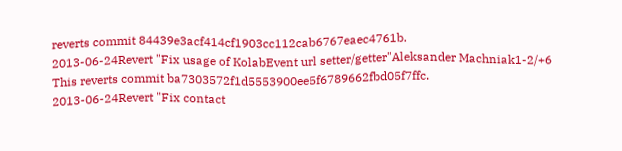reverts commit 84439e3acf414cf1903cc112cab6767eaec4761b.
2013-06-24Revert "Fix usage of KolabEvent url setter/getter"Aleksander Machniak1-2/+6
This reverts commit ba7303572f1d5553900ee5f6789662fbd05f7ffc.
2013-06-24Revert "Fix contact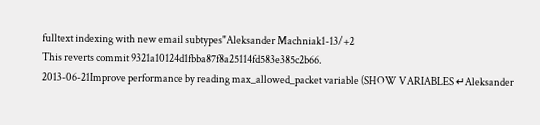fulltext indexing with new email subtypes"Aleksander Machniak1-13/+2
This reverts commit 9321a10124d1fbba87f8a25114fd583e385c2b66.
2013-06-21Improve performance by reading max_allowed_packet variable (SHOW VARIABLES ↵Aleksander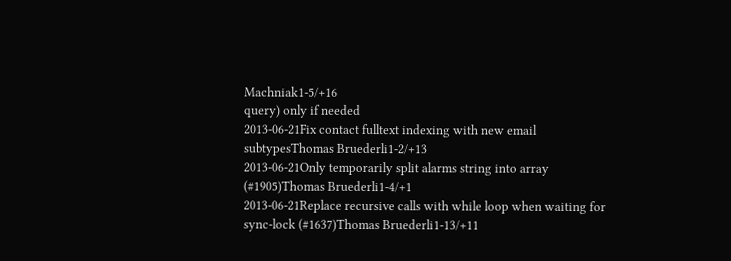Machniak1-5/+16
query) only if needed
2013-06-21Fix contact fulltext indexing with new email subtypesThomas Bruederli1-2/+13
2013-06-21Only temporarily split alarms string into array (#1905)Thomas Bruederli1-4/+1
2013-06-21Replace recursive calls with while loop when waiting for sync-lock (#1637)Thomas Bruederli1-13/+11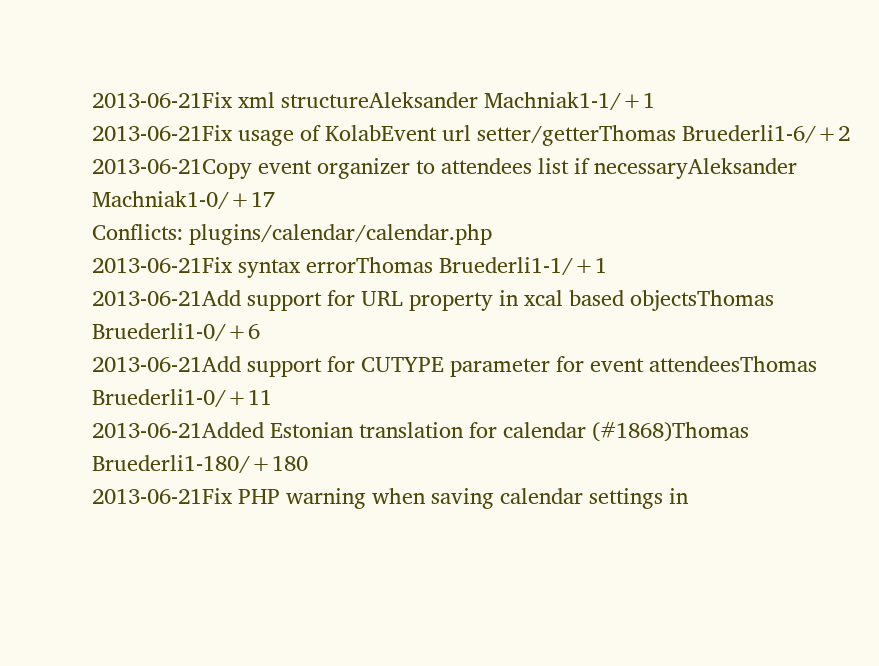2013-06-21Fix xml structureAleksander Machniak1-1/+1
2013-06-21Fix usage of KolabEvent url setter/getterThomas Bruederli1-6/+2
2013-06-21Copy event organizer to attendees list if necessaryAleksander Machniak1-0/+17
Conflicts: plugins/calendar/calendar.php
2013-06-21Fix syntax errorThomas Bruederli1-1/+1
2013-06-21Add support for URL property in xcal based objectsThomas Bruederli1-0/+6
2013-06-21Add support for CUTYPE parameter for event attendeesThomas Bruederli1-0/+11
2013-06-21Added Estonian translation for calendar (#1868)Thomas Bruederli1-180/+180
2013-06-21Fix PHP warning when saving calendar settings in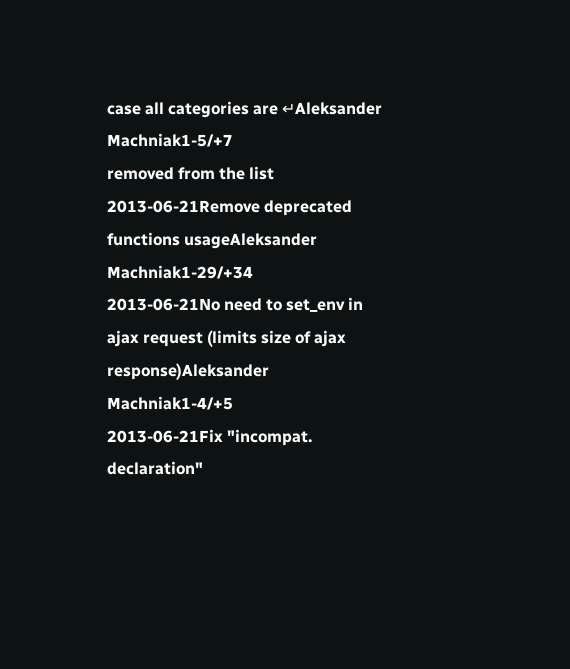case all categories are ↵Aleksander Machniak1-5/+7
removed from the list
2013-06-21Remove deprecated functions usageAleksander Machniak1-29/+34
2013-06-21No need to set_env in ajax request (limits size of ajax response)Aleksander Machniak1-4/+5
2013-06-21Fix "incompat. declaration"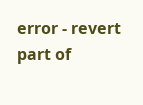error - revert part of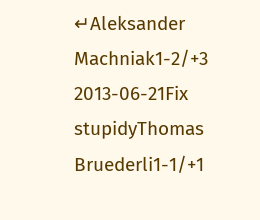↵Aleksander Machniak1-2/+3
2013-06-21Fix stupidyThomas Bruederli1-1/+1